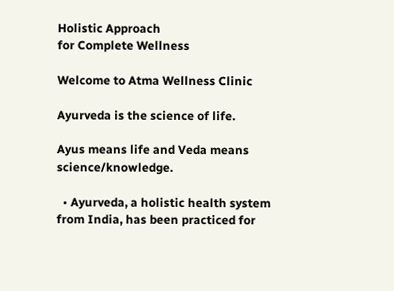Holistic Approach
for Complete Wellness

Welcome to Atma Wellness Clinic

Ayurveda is the science of life.

Ayus means life and Veda means science/knowledge.

  • Ayurveda, a holistic health system from India, has been practiced for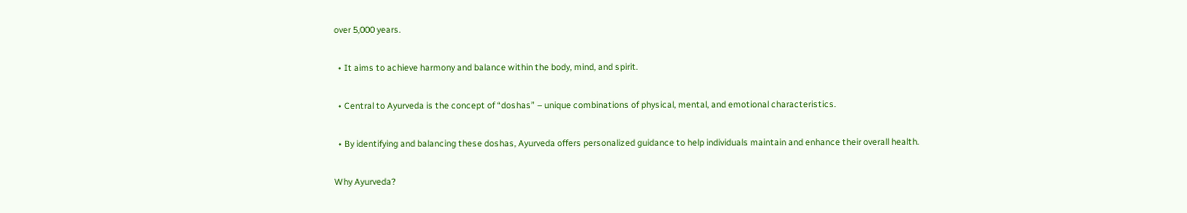over 5,000 years.

  • It aims to achieve harmony and balance within the body, mind, and spirit.

  • Central to Ayurveda is the concept of “doshas” – unique combinations of physical, mental, and emotional characteristics.

  • By identifying and balancing these doshas, Ayurveda offers personalized guidance to help individuals maintain and enhance their overall health.

Why Ayurveda?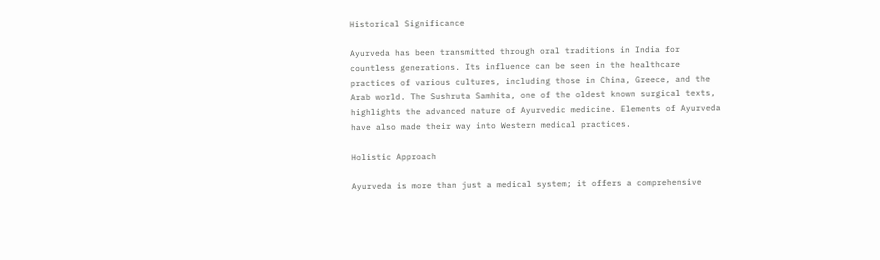Historical Significance

Ayurveda has been transmitted through oral traditions in India for countless generations. Its influence can be seen in the healthcare practices of various cultures, including those in China, Greece, and the Arab world. The Sushruta Samhita, one of the oldest known surgical texts, highlights the advanced nature of Ayurvedic medicine. Elements of Ayurveda have also made their way into Western medical practices.

Holistic Approach

Ayurveda is more than just a medical system; it offers a comprehensive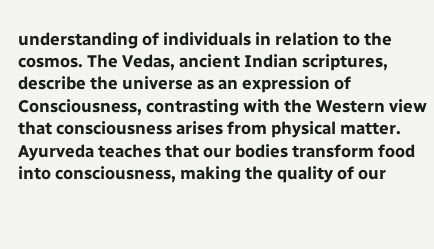understanding of individuals in relation to the cosmos. The Vedas, ancient Indian scriptures, describe the universe as an expression of Consciousness, contrasting with the Western view that consciousness arises from physical matter. Ayurveda teaches that our bodies transform food into consciousness, making the quality of our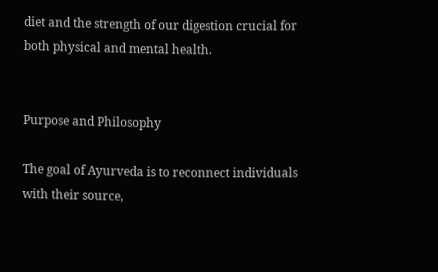diet and the strength of our digestion crucial for both physical and mental health.


Purpose and Philosophy

The goal of Ayurveda is to reconnect individuals with their source,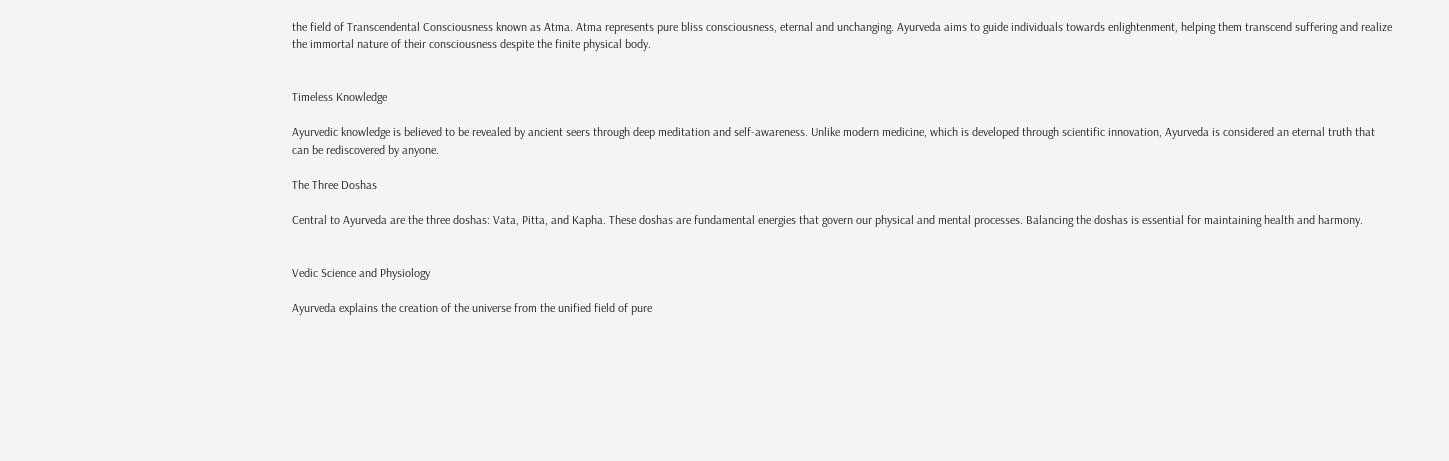the field of Transcendental Consciousness known as Atma. Atma represents pure bliss consciousness, eternal and unchanging. Ayurveda aims to guide individuals towards enlightenment, helping them transcend suffering and realize the immortal nature of their consciousness despite the finite physical body.


Timeless Knowledge

Ayurvedic knowledge is believed to be revealed by ancient seers through deep meditation and self-awareness. Unlike modern medicine, which is developed through scientific innovation, Ayurveda is considered an eternal truth that can be rediscovered by anyone.

The Three Doshas

Central to Ayurveda are the three doshas: Vata, Pitta, and Kapha. These doshas are fundamental energies that govern our physical and mental processes. Balancing the doshas is essential for maintaining health and harmony.


Vedic Science and Physiology

Ayurveda explains the creation of the universe from the unified field of pure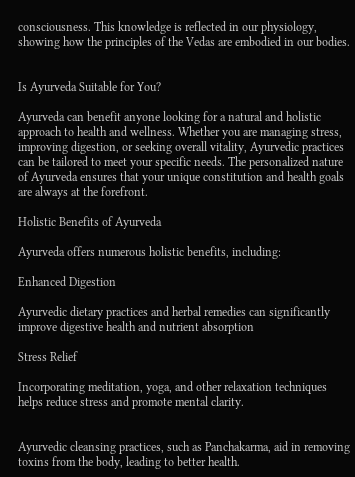consciousness. This knowledge is reflected in our physiology, showing how the principles of the Vedas are embodied in our bodies.


Is Ayurveda Suitable for You?

Ayurveda can benefit anyone looking for a natural and holistic approach to health and wellness. Whether you are managing stress, improving digestion, or seeking overall vitality, Ayurvedic practices can be tailored to meet your specific needs. The personalized nature of Ayurveda ensures that your unique constitution and health goals are always at the forefront.

Holistic Benefits of Ayurveda

Ayurveda offers numerous holistic benefits, including:

Enhanced Digestion

Ayurvedic dietary practices and herbal remedies can significantly improve digestive health and nutrient absorption

Stress Relief

Incorporating meditation, yoga, and other relaxation techniques helps reduce stress and promote mental clarity.


Ayurvedic cleansing practices, such as Panchakarma, aid in removing toxins from the body, leading to better health.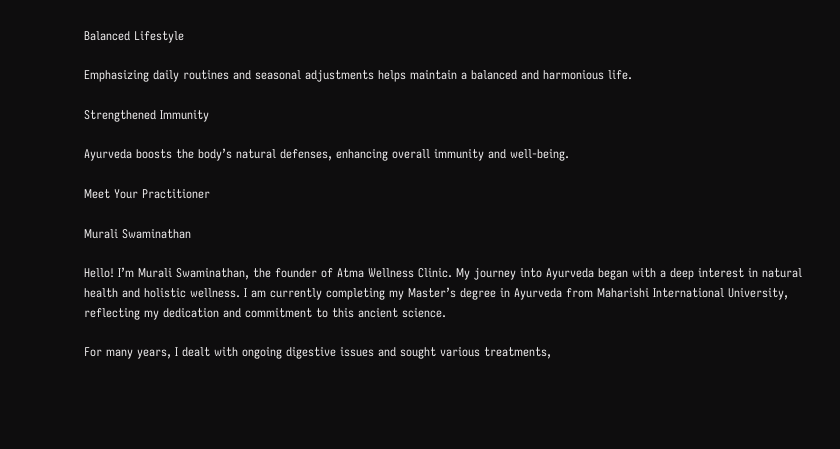Balanced Lifestyle

Emphasizing daily routines and seasonal adjustments helps maintain a balanced and harmonious life.

Strengthened Immunity

Ayurveda boosts the body’s natural defenses, enhancing overall immunity and well-being.

Meet Your Practitioner

Murali Swaminathan

Hello! I’m Murali Swaminathan, the founder of Atma Wellness Clinic. My journey into Ayurveda began with a deep interest in natural health and holistic wellness. I am currently completing my Master’s degree in Ayurveda from Maharishi International University, reflecting my dedication and commitment to this ancient science.

For many years, I dealt with ongoing digestive issues and sought various treatments,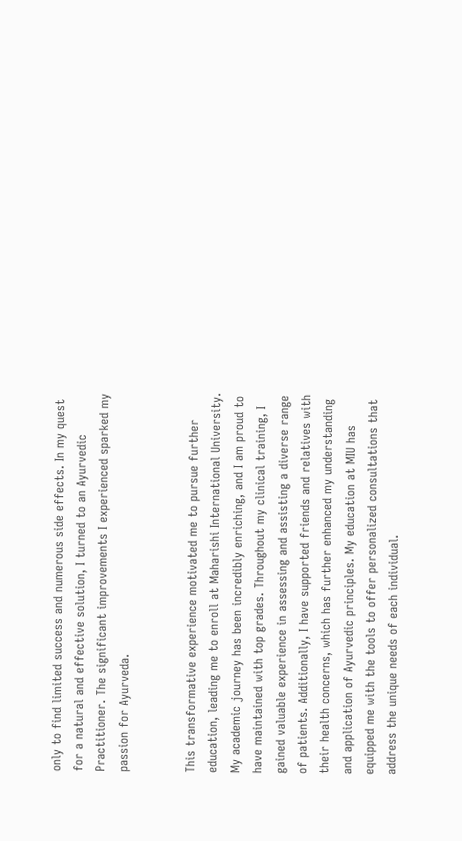only to find limited success and numerous side effects. In my quest for a natural and effective solution, I turned to an Ayurvedic Practitioner. The significant improvements I experienced sparked my passion for Ayurveda.


This transformative experience motivated me to pursue further education, leading me to enroll at Maharishi International University. My academic journey has been incredibly enriching, and I am proud to have maintained with top grades. Throughout my clinical training, I gained valuable experience in assessing and assisting a diverse range of patients. Additionally, I have supported friends and relatives with their health concerns, which has further enhanced my understanding and application of Ayurvedic principles. My education at MIU has equipped me with the tools to offer personalized consultations that address the unique needs of each individual.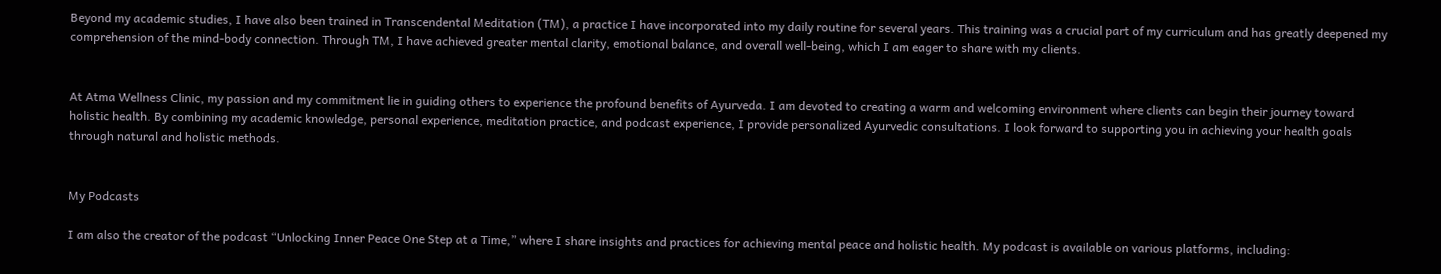Beyond my academic studies, I have also been trained in Transcendental Meditation (TM), a practice I have incorporated into my daily routine for several years. This training was a crucial part of my curriculum and has greatly deepened my comprehension of the mind-body connection. Through TM, I have achieved greater mental clarity, emotional balance, and overall well-being, which I am eager to share with my clients.


At Atma Wellness Clinic, my passion and my commitment lie in guiding others to experience the profound benefits of Ayurveda. I am devoted to creating a warm and welcoming environment where clients can begin their journey toward holistic health. By combining my academic knowledge, personal experience, meditation practice, and podcast experience, I provide personalized Ayurvedic consultations. I look forward to supporting you in achieving your health goals through natural and holistic methods.


My Podcasts

I am also the creator of the podcast “Unlocking Inner Peace One Step at a Time,” where I share insights and practices for achieving mental peace and holistic health. My podcast is available on various platforms, including: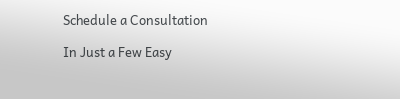Schedule a Consultation

In Just a Few Easy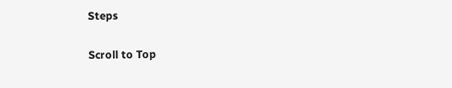Steps

Scroll to Top